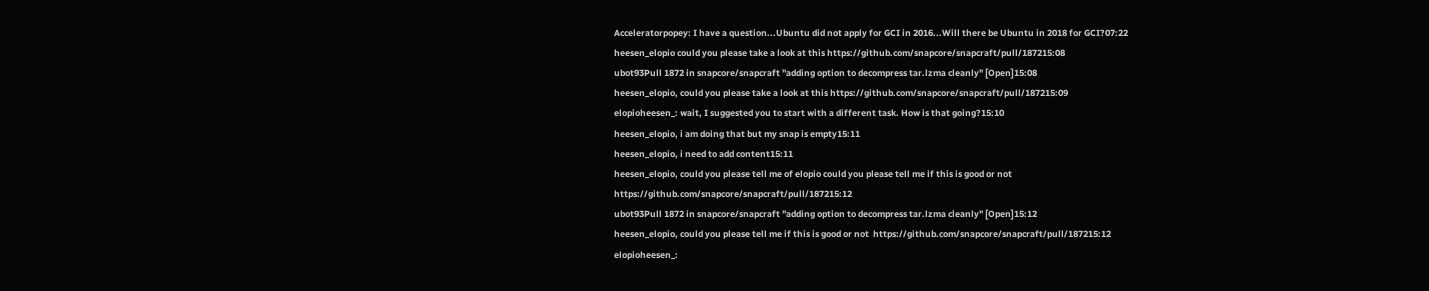Acceleratorpopey: I have a question...Ubuntu did not apply for GCI in 2016...Will there be Ubuntu in 2018 for GCI?07:22
heesen_elopio could you please take a look at this https://github.com/snapcore/snapcraft/pull/187215:08
ubot93Pull 1872 in snapcore/snapcraft "adding option to decompress tar.lzma cleanly" [Open]15:08
heesen_elopio, could you please take a look at this https://github.com/snapcore/snapcraft/pull/187215:09
elopioheesen_: wait, I suggested you to start with a different task. How is that going?15:10
heesen_elopio, i am doing that but my snap is empty15:11
heesen_elopio, i need to add content15:11
heesen_elopio, could you please tell me of elopio could you please tell me if this is good or not  https://github.com/snapcore/snapcraft/pull/187215:12
ubot93Pull 1872 in snapcore/snapcraft "adding option to decompress tar.lzma cleanly" [Open]15:12
heesen_elopio, could you please tell me if this is good or not  https://github.com/snapcore/snapcraft/pull/187215:12
elopioheesen_: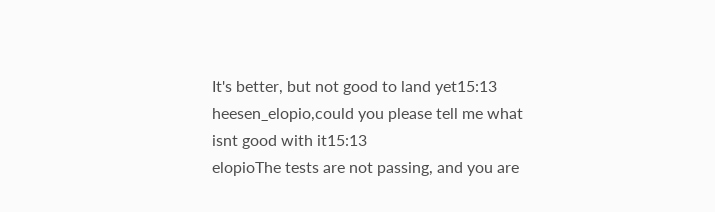It's better, but not good to land yet15:13
heesen_elopio,could you please tell me what isnt good with it15:13
elopioThe tests are not passing, and you are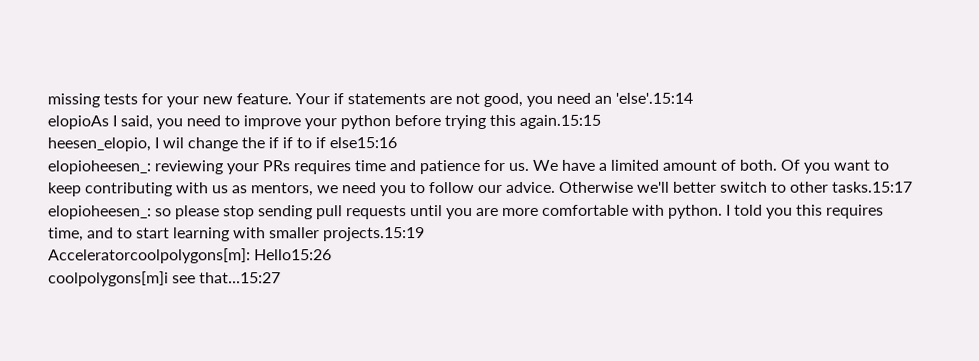missing tests for your new feature. Your if statements are not good, you need an 'else'.15:14
elopioAs I said, you need to improve your python before trying this again.15:15
heesen_elopio, I wil change the if if to if else15:16
elopioheesen_: reviewing your PRs requires time and patience for us. We have a limited amount of both. Of you want to keep contributing with us as mentors, we need you to follow our advice. Otherwise we'll better switch to other tasks.15:17
elopioheesen_: so please stop sending pull requests until you are more comfortable with python. I told you this requires time, and to start learning with smaller projects.15:19
Acceleratorcoolpolygons[m]: Hello15:26
coolpolygons[m]i see that...15:27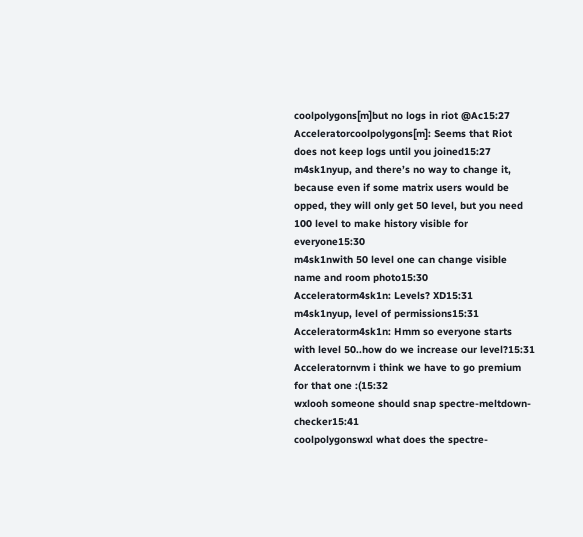coolpolygons[m]but no logs in riot @Ac15:27
Acceleratorcoolpolygons[m]: Seems that Riot does not keep logs until you joined15:27
m4sk1nyup, and there’s no way to change it, because even if some matrix users would be opped, they will only get 50 level, but you need 100 level to make history visible for everyone15:30
m4sk1nwith 50 level one can change visible name and room photo15:30
Acceleratorm4sk1n: Levels? XD15:31
m4sk1nyup, level of permissions15:31
Acceleratorm4sk1n: Hmm so everyone starts with level 50..how do we increase our level?15:31
Acceleratornvm i think we have to go premium for that one :(15:32
wxlooh someone should snap spectre-meltdown-checker15:41
coolpolygonswxl what does the spectre-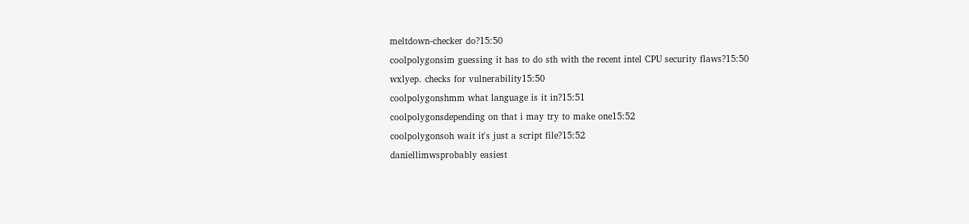meltdown-checker do?15:50
coolpolygonsim guessing it has to do sth with the recent intel CPU security flaws?15:50
wxlyep. checks for vulnerability15:50
coolpolygonshmm what language is it in?15:51
coolpolygonsdepending on that i may try to make one15:52
coolpolygonsoh wait it's just a script file?15:52
daniellimwsprobably easiest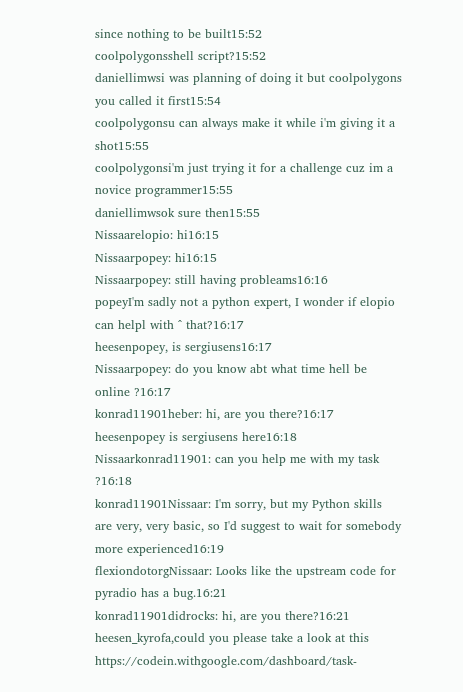since nothing to be built15:52
coolpolygonsshell script?15:52
daniellimwsi was planning of doing it but coolpolygons you called it first15:54
coolpolygonsu can always make it while i'm giving it a shot15:55
coolpolygonsi'm just trying it for a challenge cuz im a novice programmer15:55
daniellimwsok sure then15:55
Nissaarelopio: hi16:15
Nissaarpopey: hi16:15
Nissaarpopey: still having probleams16:16
popeyI'm sadly not a python expert, I wonder if elopio can helpl with ^ that?16:17
heesenpopey, is sergiusens16:17
Nissaarpopey: do you know abt what time hell be online ?16:17
konrad11901heber: hi, are you there?16:17
heesenpopey is sergiusens here16:18
Nissaarkonrad11901: can you help me with my task ?16:18
konrad11901Nissaar: I'm sorry, but my Python skills are very, very basic, so I'd suggest to wait for somebody more experienced16:19
flexiondotorgNissaar: Looks like the upstream code for pyradio has a bug.16:21
konrad11901didrocks: hi, are you there?16:21
heesen_kyrofa,could you please take a look at this https://codein.withgoogle.com/dashboard/task-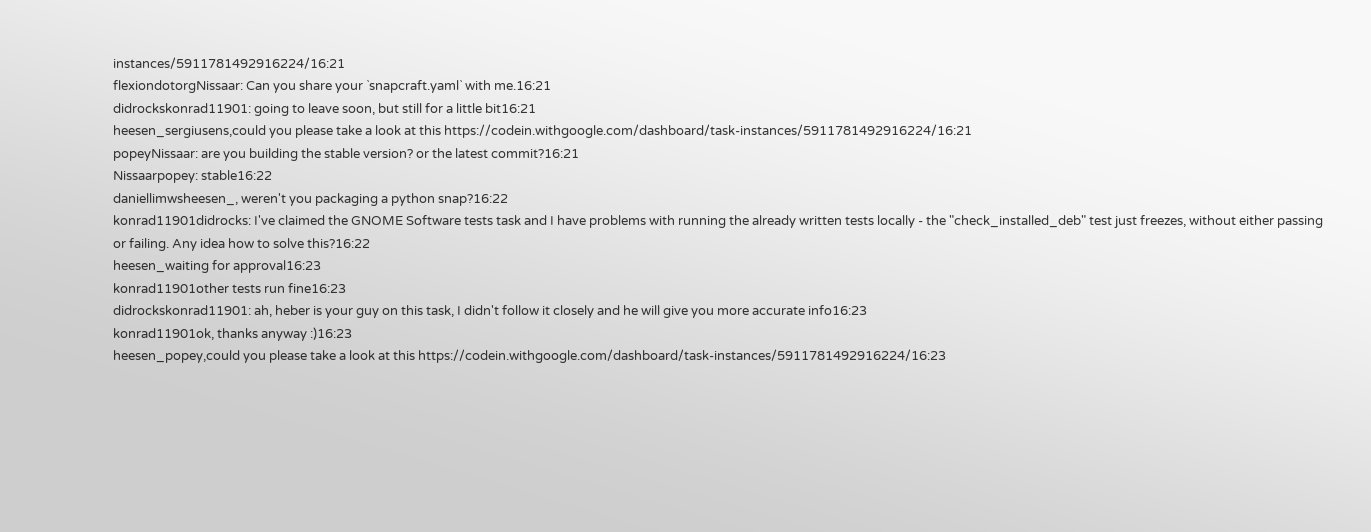instances/5911781492916224/16:21
flexiondotorgNissaar: Can you share your `snapcraft.yaml` with me.16:21
didrockskonrad11901: going to leave soon, but still for a little bit16:21
heesen_sergiusens,could you please take a look at this https://codein.withgoogle.com/dashboard/task-instances/5911781492916224/16:21
popeyNissaar: are you building the stable version? or the latest commit?16:21
Nissaarpopey: stable16:22
daniellimwsheesen_, weren't you packaging a python snap?16:22
konrad11901didrocks: I've claimed the GNOME Software tests task and I have problems with running the already written tests locally - the "check_installed_deb" test just freezes, without either passing or failing. Any idea how to solve this?16:22
heesen_waiting for approval16:23
konrad11901other tests run fine16:23
didrockskonrad11901: ah, heber is your guy on this task, I didn't follow it closely and he will give you more accurate info16:23
konrad11901ok, thanks anyway :)16:23
heesen_popey,could you please take a look at this https://codein.withgoogle.com/dashboard/task-instances/5911781492916224/16:23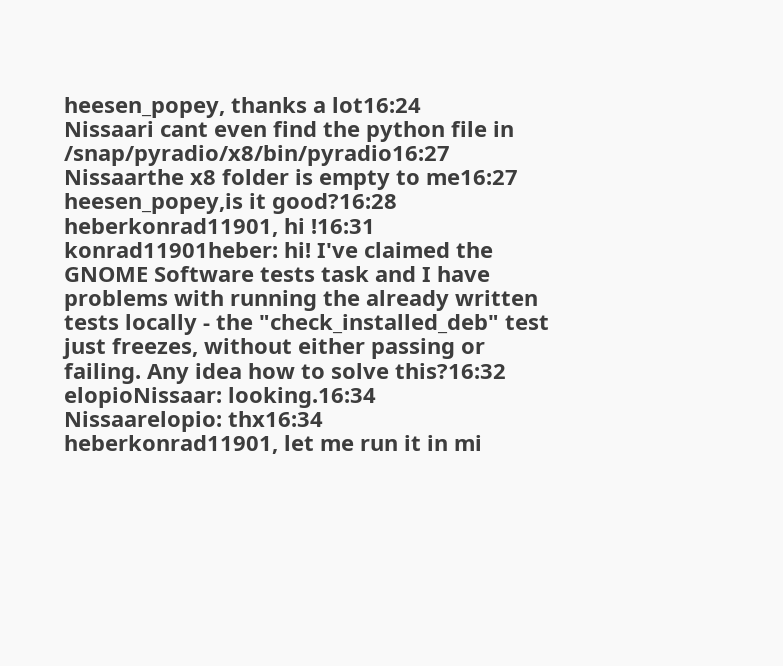heesen_popey, thanks a lot16:24
Nissaari cant even find the python file in /snap/pyradio/x8/bin/pyradio16:27
Nissaarthe x8 folder is empty to me16:27
heesen_popey,is it good?16:28
heberkonrad11901, hi !16:31
konrad11901heber: hi! I've claimed the GNOME Software tests task and I have problems with running the already written tests locally - the "check_installed_deb" test just freezes, without either passing or failing. Any idea how to solve this?16:32
elopioNissaar: looking.16:34
Nissaarelopio: thx16:34
heberkonrad11901, let me run it in mi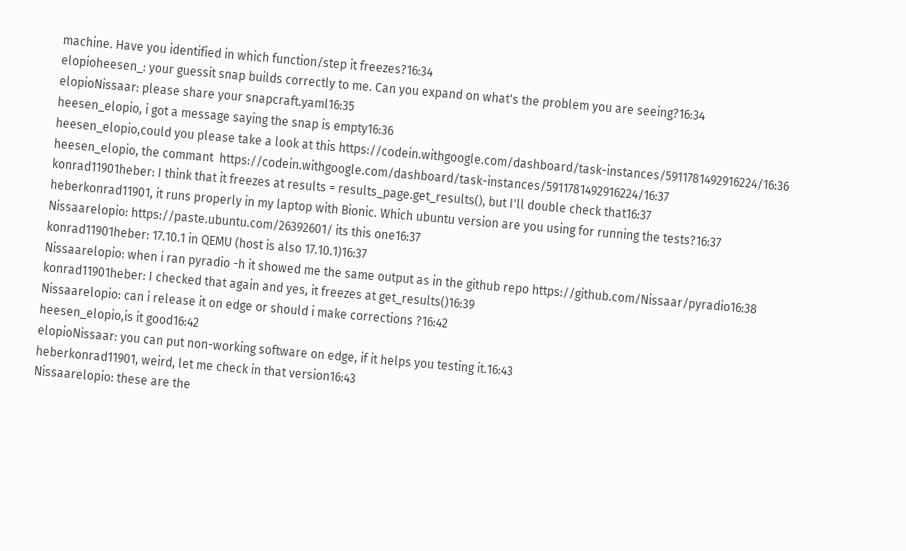machine. Have you identified in which function/step it freezes?16:34
elopioheesen_: your guessit snap builds correctly to me. Can you expand on what's the problem you are seeing?16:34
elopioNissaar: please share your snapcraft.yaml16:35
heesen_elopio, i got a message saying the snap is empty16:36
heesen_elopio,could you please take a look at this https://codein.withgoogle.com/dashboard/task-instances/5911781492916224/16:36
heesen_elopio, the commant  https://codein.withgoogle.com/dashboard/task-instances/5911781492916224/16:37
konrad11901heber: I think that it freezes at results = results_page.get_results(), but I'll double check that16:37
heberkonrad11901, it runs properly in my laptop with Bionic. Which ubuntu version are you using for running the tests?16:37
Nissaarelopio: https://paste.ubuntu.com/26392601/ its this one16:37
konrad11901heber: 17.10.1 in QEMU (host is also 17.10.1)16:37
Nissaarelopio: when i ran pyradio -h it showed me the same output as in the github repo https://github.com/Nissaar/pyradio16:38
konrad11901heber: I checked that again and yes, it freezes at get_results()16:39
Nissaarelopio: can i release it on edge or should i make corrections ?16:42
heesen_elopio,is it good16:42
elopioNissaar: you can put non-working software on edge, if it helps you testing it.16:43
heberkonrad11901, weird, let me check in that version16:43
Nissaarelopio: these are the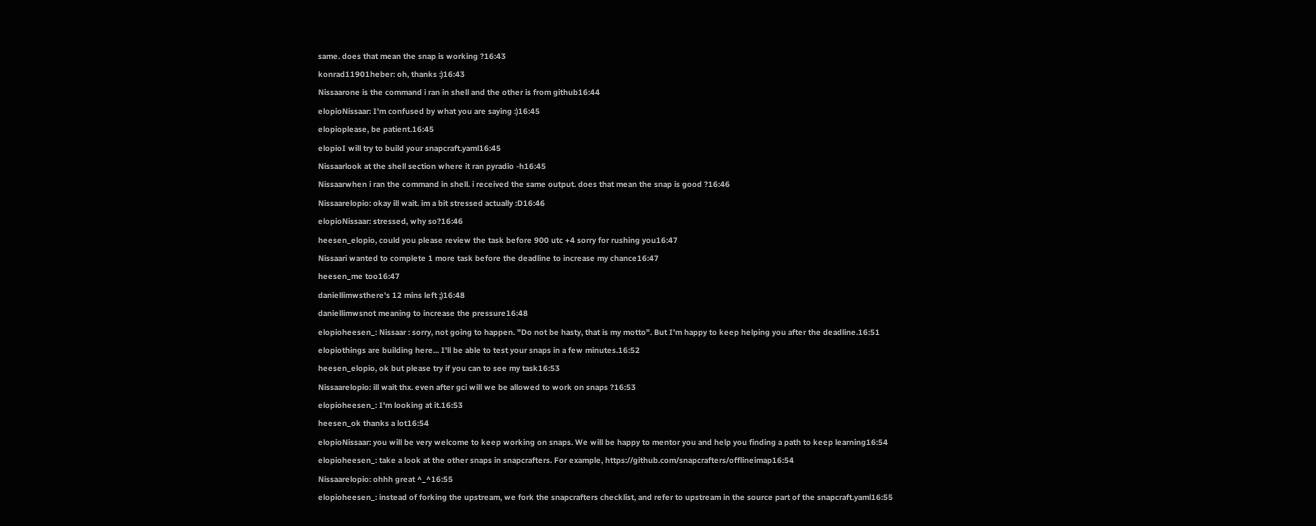same. does that mean the snap is working ?16:43
konrad11901heber: oh, thanks :)16:43
Nissaarone is the command i ran in shell and the other is from github16:44
elopioNissaar: I'm confused by what you are saying :)16:45
elopioplease, be patient.16:45
elopioI will try to build your snapcraft.yaml16:45
Nissaarlook at the shell section where it ran pyradio -h16:45
Nissaarwhen i ran the command in shell. i received the same output. does that mean the snap is good ?16:46
Nissaarelopio: okay ill wait. im a bit stressed actually :D16:46
elopioNissaar: stressed, why so?16:46
heesen_elopio, could you please review the task before 900 utc +4 sorry for rushing you16:47
Nissaari wanted to complete 1 more task before the deadline to increase my chance16:47
heesen_me too16:47
daniellimwsthere's 12 mins left ;)16:48
daniellimwsnot meaning to increase the pressure16:48
elopioheesen_: Nissaar : sorry, not going to happen. "Do not be hasty, that is my motto". But I'm happy to keep helping you after the deadline.16:51
elopiothings are building here... I'll be able to test your snaps in a few minutes.16:52
heesen_elopio, ok but please try if you can to see my task16:53
Nissaarelopio: ill wait thx. even after gci will we be allowed to work on snaps ?16:53
elopioheesen_: I'm looking at it.16:53
heesen_ok thanks a lot16:54
elopioNissaar: you will be very welcome to keep working on snaps. We will be happy to mentor you and help you finding a path to keep learning16:54
elopioheesen_: take a look at the other snaps in snapcrafters. For example, https://github.com/snapcrafters/offlineimap16:54
Nissaarelopio: ohhh great ^_^16:55
elopioheesen_: instead of forking the upstream, we fork the snapcrafters checklist, and refer to upstream in the source part of the snapcraft.yaml16:55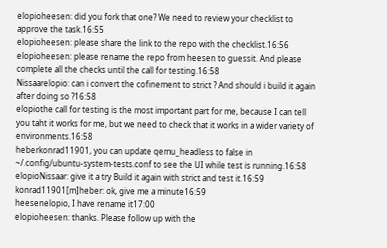elopioheesen: did you fork that one? We need to review your checklist to approve the task.16:55
elopioheesen: please share the link to the repo with the checklist.16:56
elopioheesen: please rename the repo from heesen to guessit. And please complete all the checks until the call for testing.16:58
Nissaarelopio: can i convert the cofinement to strict ? And should i build it again after doing so ?16:58
elopiothe call for testing is the most important part for me, because I can tell you taht it works for me, but we need to check that it works in a wider variety of environments.16:58
heberkonrad11901, you can update qemu_headless to false in ~/.config/ubuntu-system-tests.conf to see the UI while test is running.16:58
elopioNissaar: give it a try Build it again with strict and test it.16:59
konrad11901[m]heber: ok, give me a minute16:59
heesenelopio, I have rename it17:00
elopioheesen: thanks. Please follow up with the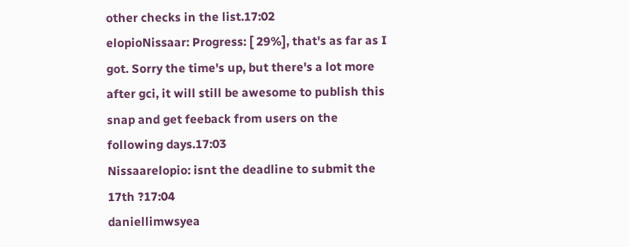other checks in the list.17:02
elopioNissaar: Progress: [ 29%], that's as far as I got. Sorry the time's up, but there's a lot more after gci, it will still be awesome to publish this snap and get feeback from users on the following days.17:03
Nissaarelopio: isnt the deadline to submit the 17th ?17:04
daniellimwsyea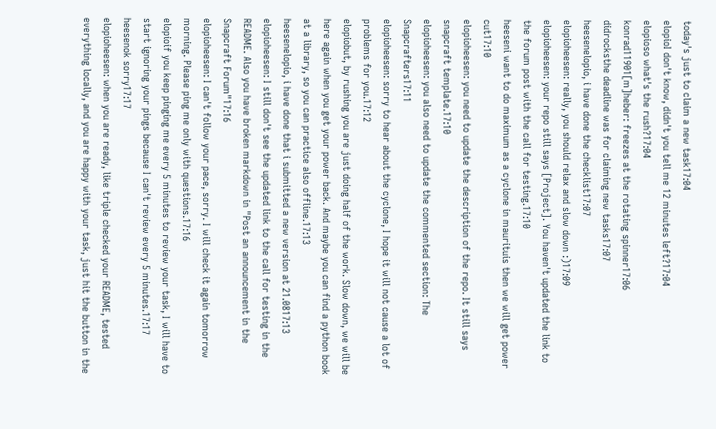today's just to claim a new task17:04
elopioI don't know, didn't you tell me 12 minutes left?17:04
elopioso what's the rush?17:04
konrad11901[m]heber: freezes at the rotating spinner17:06
didrocksthe deadline was for claiming new tasks17:07
heesenelopio, i have done the checklist17:07
elopioheesen: really, you should relax and slow down :)17:09
elopioheesen: your repo still says [Project]. You haven't updated the link to the forum post with the call for testing.17:10
heeseni want to do maximum as a cyclone in maurituis then we will get power cut17:10
elopioheesen: you need to update the description of the repo. It still says snapcraft template.17:10
elopioheesen: you also need to update the commented section: The Snapcrafters17:11
elopioheesen: sorry to hear about the cyclone, I hope it will not cause a lot of problems for you.17:12
elopiobut, by rushing you are just doing half of the work. Slow down, we will be here again when you get your power back. And maybe you can find a python book at a library, so you can practice also offline.17:13
heesenelopio, i have done that i submitted a new version at 21.0817:13
elopioheesen: I still don't see the updated link to the call for testing in the README. Also you have broken markdown in "Post an announcement in the Snapcraft Forum"17:16
elopioheesen: I can't follow your pace, sorry. I will check it again tomorrow morning. Please ping me only with questions.17:16
elopioif you keep pinging me every 5 minutes to review your task, I will have to start ignoring your pings because I can't review every 5 minutes.17:17
heesenok sorry17:17
elopioheesen: when you are ready, like triple checked your README, tested everything locally, and you are happy with your task, just hit the button in the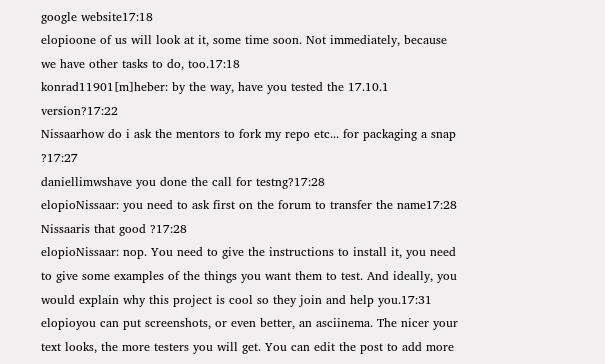google website17:18
elopioone of us will look at it, some time soon. Not immediately, because we have other tasks to do, too.17:18
konrad11901[m]heber: by the way, have you tested the 17.10.1 version?17:22
Nissaarhow do i ask the mentors to fork my repo etc... for packaging a snap ?17:27
daniellimwshave you done the call for testng?17:28
elopioNissaar: you need to ask first on the forum to transfer the name17:28
Nissaaris that good ?17:28
elopioNissaar: nop. You need to give the instructions to install it, you need to give some examples of the things you want them to test. And ideally, you would explain why this project is cool so they join and help you.17:31
elopioyou can put screenshots, or even better, an asciinema. The nicer your text looks, the more testers you will get. You can edit the post to add more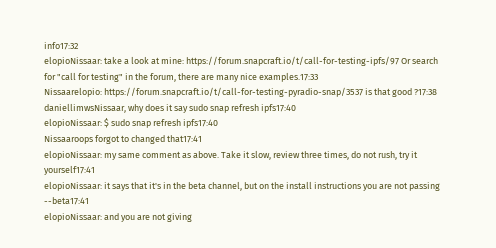info17:32
elopioNissaar: take a look at mine: https://forum.snapcraft.io/t/call-for-testing-ipfs/97 Or search for "call for testing" in the forum, there are many nice examples.17:33
Nissaarelopio: https://forum.snapcraft.io/t/call-for-testing-pyradio-snap/3537 is that good ?17:38
daniellimwsNissaar, why does it say sudo snap refresh ipfs17:40
elopioNissaar: $ sudo snap refresh ipfs17:40
Nissaaroops forgot to changed that17:41
elopioNissaar: my same comment as above. Take it slow, review three times, do not rush, try it yourself17:41
elopioNissaar: it says that it's in the beta channel, but on the install instructions you are not passing --beta17:41
elopioNissaar: and you are not giving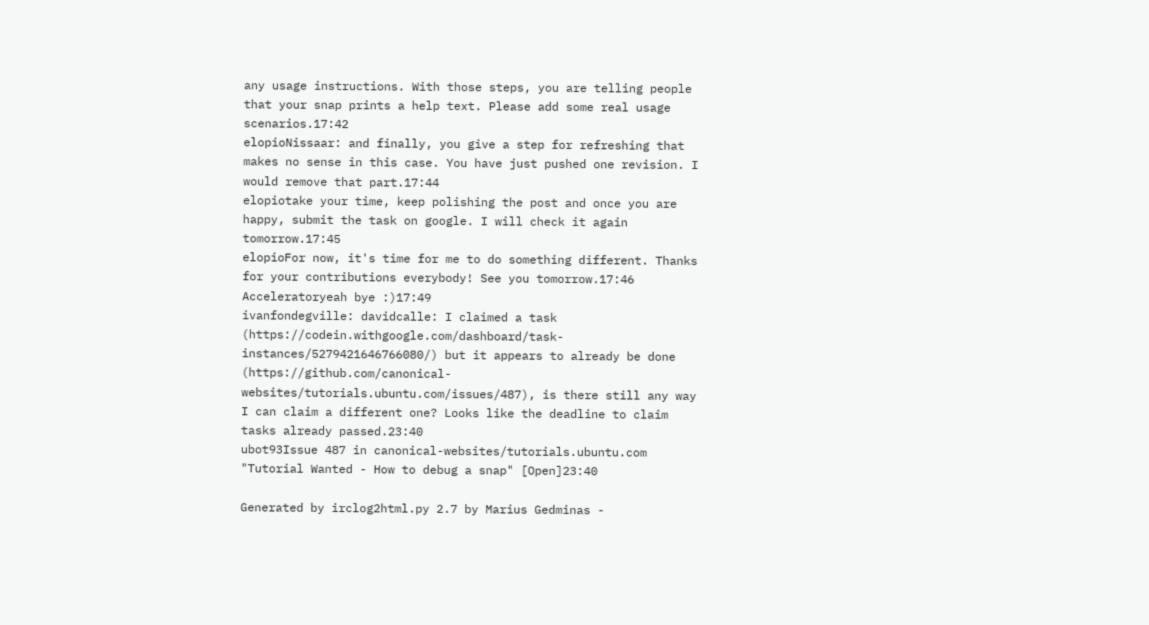any usage instructions. With those steps, you are telling people that your snap prints a help text. Please add some real usage scenarios.17:42
elopioNissaar: and finally, you give a step for refreshing that makes no sense in this case. You have just pushed one revision. I would remove that part.17:44
elopiotake your time, keep polishing the post and once you are happy, submit the task on google. I will check it again tomorrow.17:45
elopioFor now, it's time for me to do something different. Thanks for your contributions everybody! See you tomorrow.17:46
Acceleratoryeah bye :)17:49
ivanfondegville: davidcalle: I claimed a task (https://codein.withgoogle.com/dashboard/task-instances/5279421646766080/) but it appears to already be done (https://github.com/canonical-websites/tutorials.ubuntu.com/issues/487), is there still any way I can claim a different one? Looks like the deadline to claim tasks already passed.23:40
ubot93Issue 487 in canonical-websites/tutorials.ubuntu.com "Tutorial Wanted - How to debug a snap" [Open]23:40

Generated by irclog2html.py 2.7 by Marius Gedminas -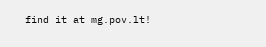find it at mg.pov.lt!